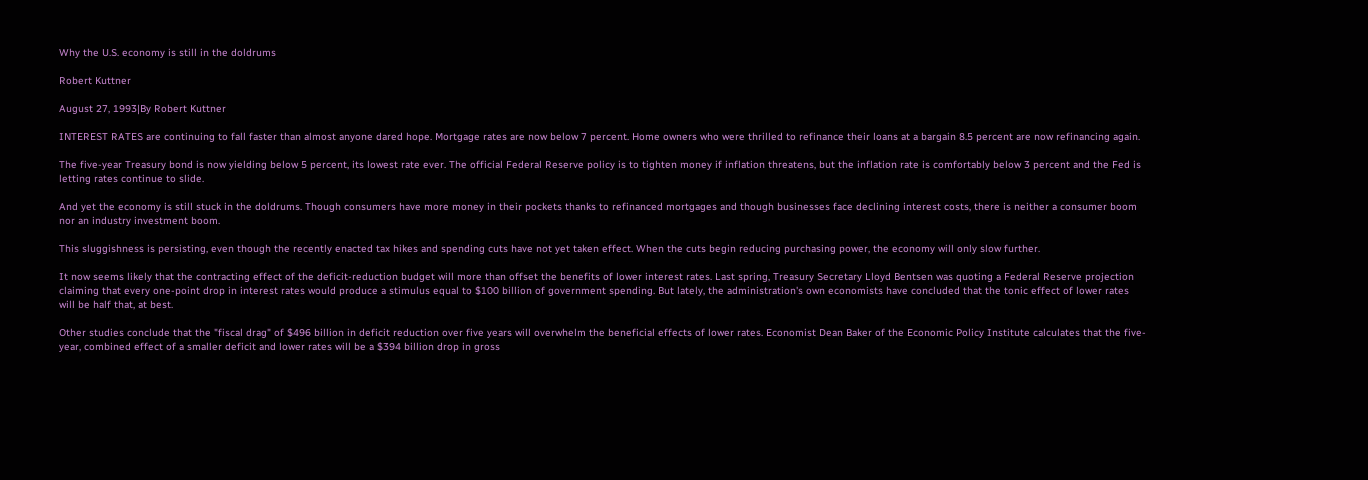Why the U.S. economy is still in the doldrums

Robert Kuttner

August 27, 1993|By Robert Kuttner

INTEREST RATES are continuing to fall faster than almost anyone dared hope. Mortgage rates are now below 7 percent. Home owners who were thrilled to refinance their loans at a bargain 8.5 percent are now refinancing again.

The five-year Treasury bond is now yielding below 5 percent, its lowest rate ever. The official Federal Reserve policy is to tighten money if inflation threatens, but the inflation rate is comfortably below 3 percent and the Fed is letting rates continue to slide.

And yet the economy is still stuck in the doldrums. Though consumers have more money in their pockets thanks to refinanced mortgages and though businesses face declining interest costs, there is neither a consumer boom nor an industry investment boom.

This sluggishness is persisting, even though the recently enacted tax hikes and spending cuts have not yet taken effect. When the cuts begin reducing purchasing power, the economy will only slow further.

It now seems likely that the contracting effect of the deficit-reduction budget will more than offset the benefits of lower interest rates. Last spring, Treasury Secretary Lloyd Bentsen was quoting a Federal Reserve projection claiming that every one-point drop in interest rates would produce a stimulus equal to $100 billion of government spending. But lately, the administration's own economists have concluded that the tonic effect of lower rates will be half that, at best.

Other studies conclude that the "fiscal drag" of $496 billion in deficit reduction over five years will overwhelm the beneficial effects of lower rates. Economist Dean Baker of the Economic Policy Institute calculates that the five-year, combined effect of a smaller deficit and lower rates will be a $394 billion drop in gross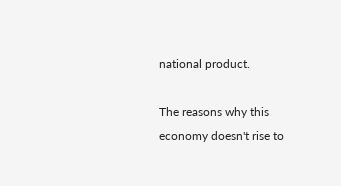national product.

The reasons why this economy doesn't rise to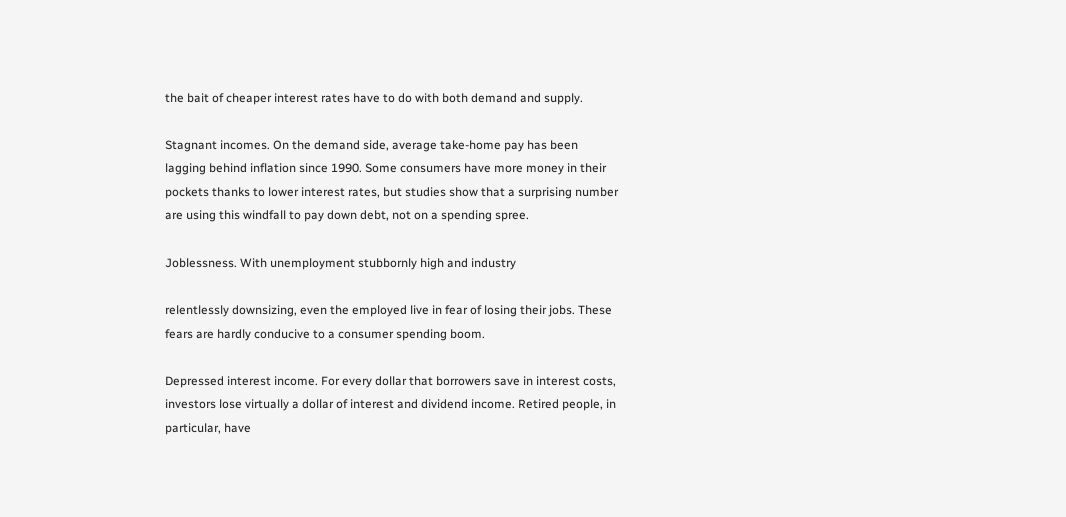the bait of cheaper interest rates have to do with both demand and supply.

Stagnant incomes. On the demand side, average take-home pay has been lagging behind inflation since 1990. Some consumers have more money in their pockets thanks to lower interest rates, but studies show that a surprising number are using this windfall to pay down debt, not on a spending spree.

Joblessness. With unemployment stubbornly high and industry

relentlessly downsizing, even the employed live in fear of losing their jobs. These fears are hardly conducive to a consumer spending boom.

Depressed interest income. For every dollar that borrowers save in interest costs, investors lose virtually a dollar of interest and dividend income. Retired people, in particular, have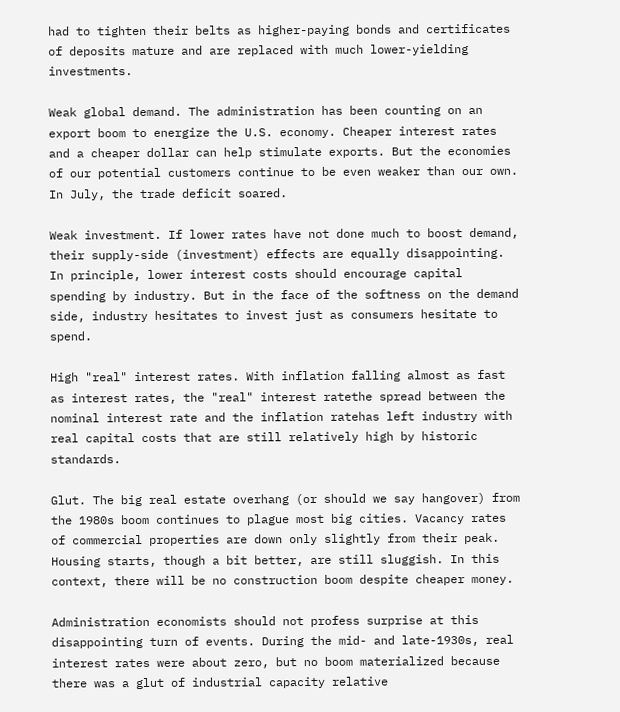had to tighten their belts as higher-paying bonds and certificates of deposits mature and are replaced with much lower-yielding investments.

Weak global demand. The administration has been counting on an export boom to energize the U.S. economy. Cheaper interest rates and a cheaper dollar can help stimulate exports. But the economies of our potential customers continue to be even weaker than our own. In July, the trade deficit soared.

Weak investment. If lower rates have not done much to boost demand, their supply-side (investment) effects are equally disappointing. In principle, lower interest costs should encourage capital spending by industry. But in the face of the softness on the demand side, industry hesitates to invest just as consumers hesitate to spend.

High "real" interest rates. With inflation falling almost as fast as interest rates, the "real" interest ratethe spread between the nominal interest rate and the inflation ratehas left industry with real capital costs that are still relatively high by historic standards.

Glut. The big real estate overhang (or should we say hangover) from the 1980s boom continues to plague most big cities. Vacancy rates of commercial properties are down only slightly from their peak. Housing starts, though a bit better, are still sluggish. In this context, there will be no construction boom despite cheaper money.

Administration economists should not profess surprise at this disappointing turn of events. During the mid- and late-1930s, real interest rates were about zero, but no boom materialized because there was a glut of industrial capacity relative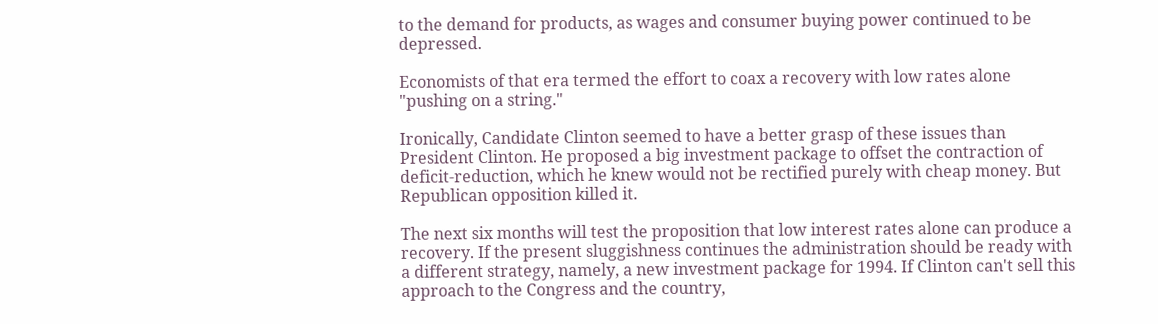to the demand for products, as wages and consumer buying power continued to be depressed.

Economists of that era termed the effort to coax a recovery with low rates alone "pushing on a string."

Ironically, Candidate Clinton seemed to have a better grasp of these issues than President Clinton. He proposed a big investment package to offset the contraction of deficit-reduction, which he knew would not be rectified purely with cheap money. But Republican opposition killed it.

The next six months will test the proposition that low interest rates alone can produce a recovery. If the present sluggishness continues the administration should be ready with a different strategy, namely, a new investment package for 1994. If Clinton can't sell this approach to the Congress and the country,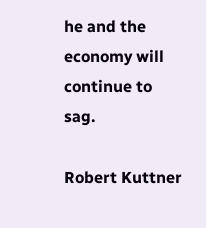he and the economy will continue to sag.

Robert Kuttner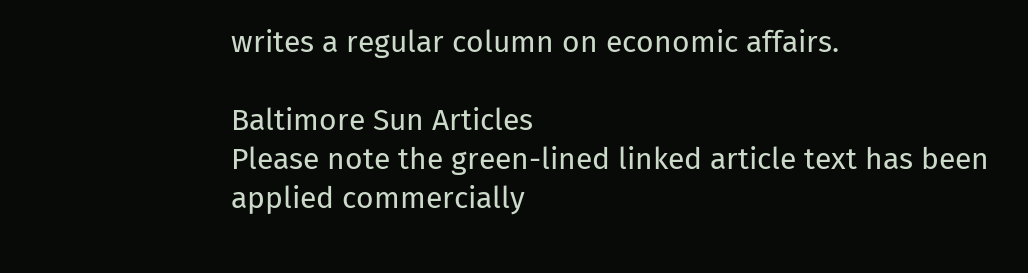writes a regular column on economic affairs.

Baltimore Sun Articles
Please note the green-lined linked article text has been applied commercially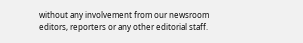without any involvement from our newsroom editors, reporters or any other editorial staff.